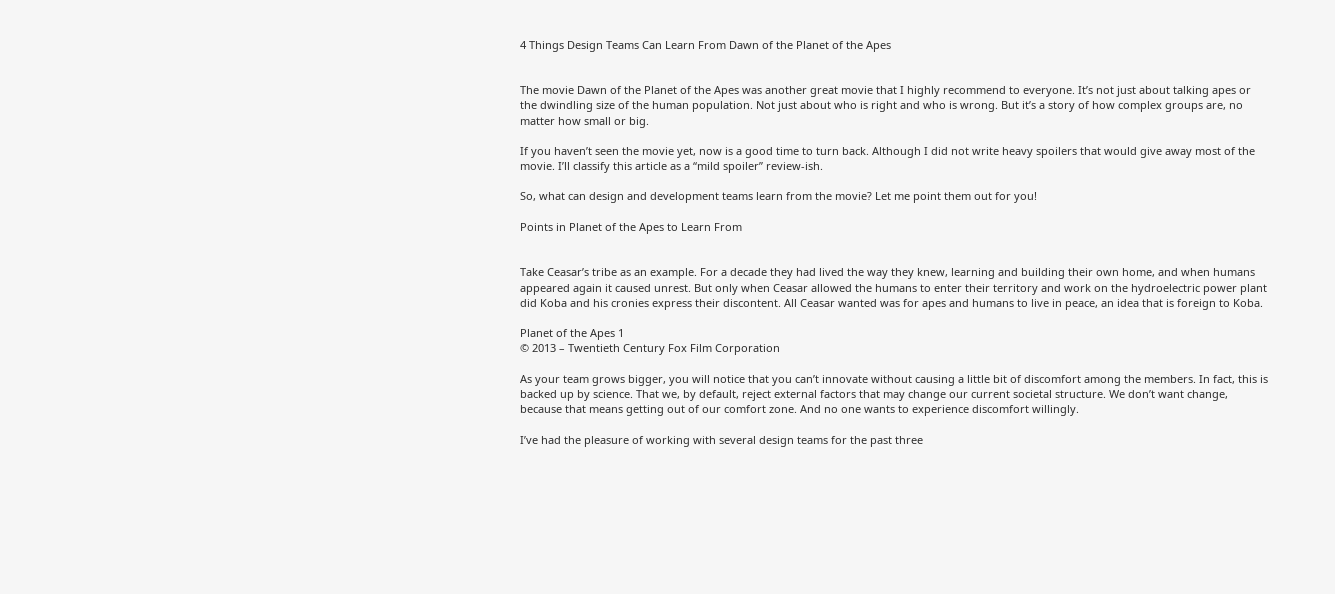4 Things Design Teams Can Learn From Dawn of the Planet of the Apes


The movie Dawn of the Planet of the Apes was another great movie that I highly recommend to everyone. It’s not just about talking apes or the dwindling size of the human population. Not just about who is right and who is wrong. But it’s a story of how complex groups are, no matter how small or big.

If you haven’t seen the movie yet, now is a good time to turn back. Although I did not write heavy spoilers that would give away most of the movie. I’ll classify this article as a “mild spoiler” review-ish.

So, what can design and development teams learn from the movie? Let me point them out for you!

Points in Planet of the Apes to Learn From


Take Ceasar’s tribe as an example. For a decade they had lived the way they knew, learning and building their own home, and when humans appeared again it caused unrest. But only when Ceasar allowed the humans to enter their territory and work on the hydroelectric power plant did Koba and his cronies express their discontent. All Ceasar wanted was for apes and humans to live in peace, an idea that is foreign to Koba.

Planet of the Apes 1
© 2013 – Twentieth Century Fox Film Corporation

As your team grows bigger, you will notice that you can’t innovate without causing a little bit of discomfort among the members. In fact, this is backed up by science. That we, by default, reject external factors that may change our current societal structure. We don’t want change, because that means getting out of our comfort zone. And no one wants to experience discomfort willingly.

I’ve had the pleasure of working with several design teams for the past three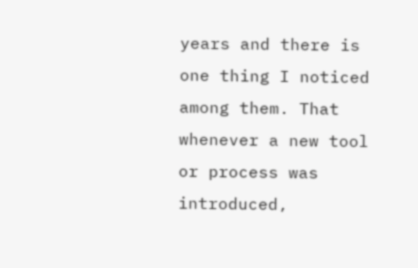years and there is one thing I noticed among them. That whenever a new tool or process was introduced,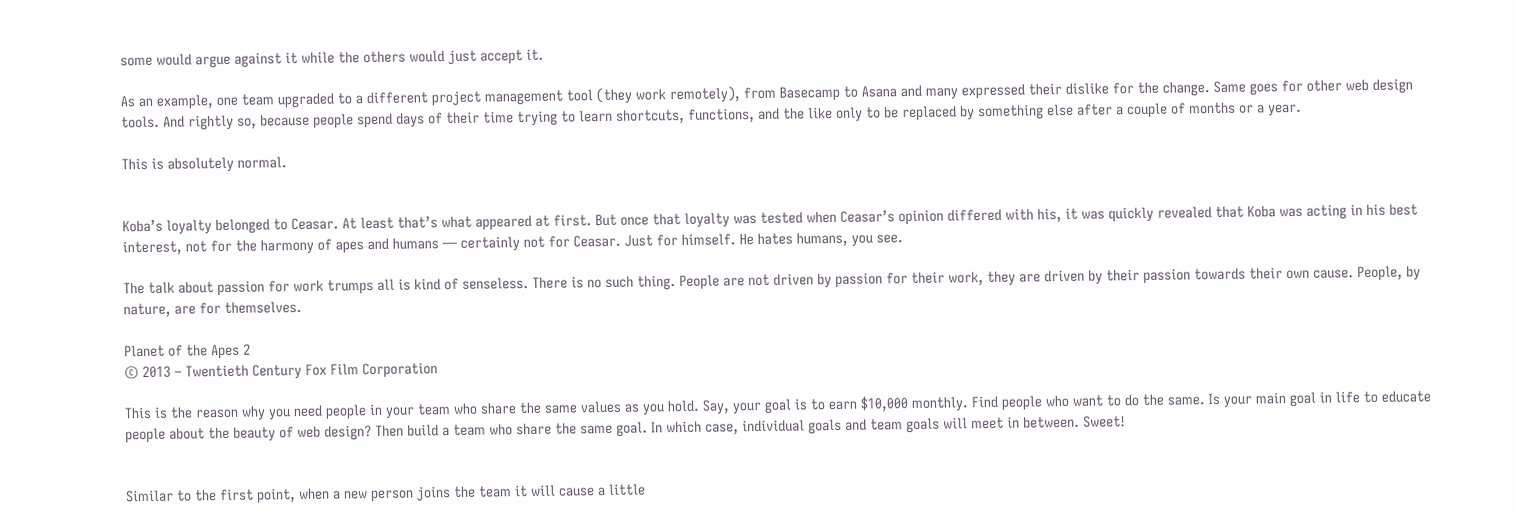some would argue against it while the others would just accept it.

As an example, one team upgraded to a different project management tool (they work remotely), from Basecamp to Asana and many expressed their dislike for the change. Same goes for other web design tools. And rightly so, because people spend days of their time trying to learn shortcuts, functions, and the like only to be replaced by something else after a couple of months or a year.

This is absolutely normal.


Koba’s loyalty belonged to Ceasar. At least that’s what appeared at first. But once that loyalty was tested when Ceasar’s opinion differed with his, it was quickly revealed that Koba was acting in his best interest, not for the harmony of apes and humans — certainly not for Ceasar. Just for himself. He hates humans, you see.

The talk about passion for work trumps all is kind of senseless. There is no such thing. People are not driven by passion for their work, they are driven by their passion towards their own cause. People, by nature, are for themselves.

Planet of the Apes 2
© 2013 – Twentieth Century Fox Film Corporation

This is the reason why you need people in your team who share the same values as you hold. Say, your goal is to earn $10,000 monthly. Find people who want to do the same. Is your main goal in life to educate people about the beauty of web design? Then build a team who share the same goal. In which case, individual goals and team goals will meet in between. Sweet!


Similar to the first point, when a new person joins the team it will cause a little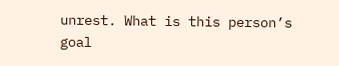unrest. What is this person’s goal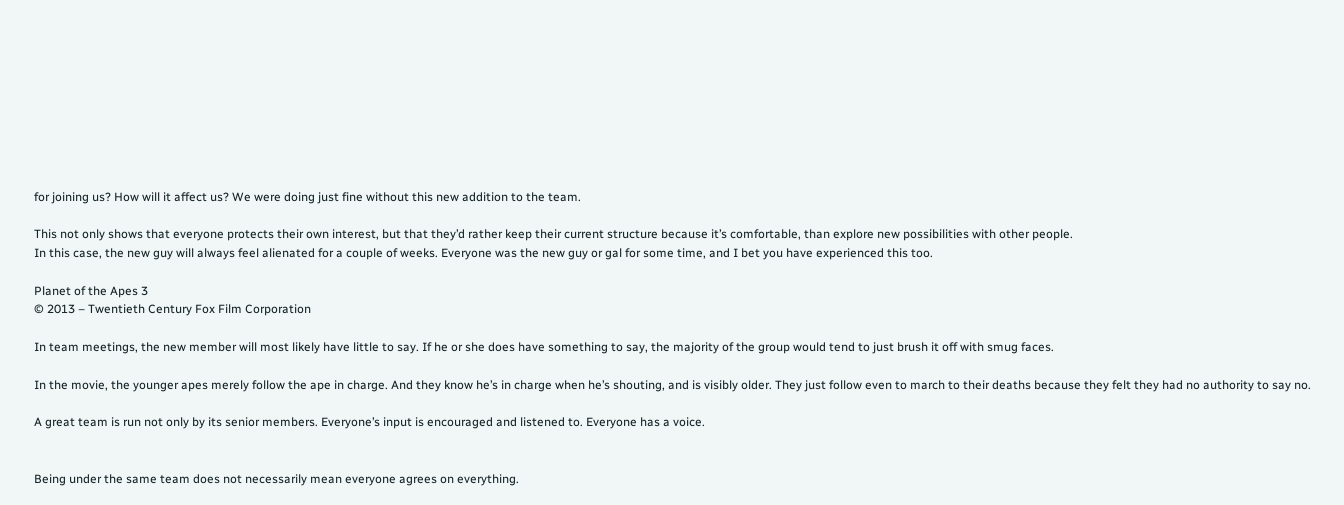for joining us? How will it affect us? We were doing just fine without this new addition to the team.

This not only shows that everyone protects their own interest, but that they’d rather keep their current structure because it’s comfortable, than explore new possibilities with other people.
In this case, the new guy will always feel alienated for a couple of weeks. Everyone was the new guy or gal for some time, and I bet you have experienced this too.

Planet of the Apes 3
© 2013 – Twentieth Century Fox Film Corporation

In team meetings, the new member will most likely have little to say. If he or she does have something to say, the majority of the group would tend to just brush it off with smug faces.

In the movie, the younger apes merely follow the ape in charge. And they know he’s in charge when he’s shouting, and is visibly older. They just follow even to march to their deaths because they felt they had no authority to say no.

A great team is run not only by its senior members. Everyone’s input is encouraged and listened to. Everyone has a voice.


Being under the same team does not necessarily mean everyone agrees on everything.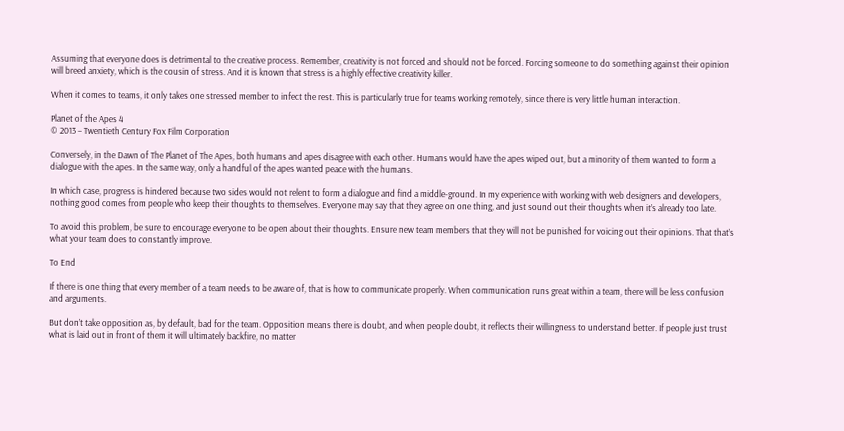Assuming that everyone does is detrimental to the creative process. Remember, creativity is not forced and should not be forced. Forcing someone to do something against their opinion will breed anxiety, which is the cousin of stress. And it is known that stress is a highly effective creativity killer.

When it comes to teams, it only takes one stressed member to infect the rest. This is particularly true for teams working remotely, since there is very little human interaction.

Planet of the Apes 4
© 2013 – Twentieth Century Fox Film Corporation

Conversely, in the Dawn of The Planet of The Apes, both humans and apes disagree with each other. Humans would have the apes wiped out, but a minority of them wanted to form a dialogue with the apes. In the same way, only a handful of the apes wanted peace with the humans.

In which case, progress is hindered because two sides would not relent to form a dialogue and find a middle-ground. In my experience with working with web designers and developers, nothing good comes from people who keep their thoughts to themselves. Everyone may say that they agree on one thing, and just sound out their thoughts when it’s already too late.

To avoid this problem, be sure to encourage everyone to be open about their thoughts. Ensure new team members that they will not be punished for voicing out their opinions. That that’s what your team does to constantly improve.

To End

If there is one thing that every member of a team needs to be aware of, that is how to communicate properly. When communication runs great within a team, there will be less confusion and arguments.

But don’t take opposition as, by default, bad for the team. Opposition means there is doubt, and when people doubt, it reflects their willingness to understand better. If people just trust what is laid out in front of them it will ultimately backfire, no matter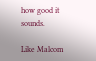how good it sounds.

Like Malcom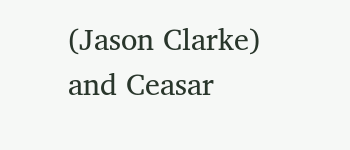(Jason Clarke) and Ceasar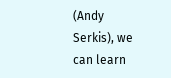(Andy Serkis), we can learn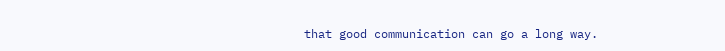that good communication can go a long way.